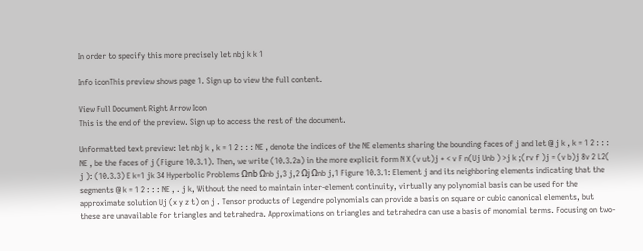In order to specify this more precisely let nbj k k 1

Info iconThis preview shows page 1. Sign up to view the full content.

View Full Document Right Arrow Icon
This is the end of the preview. Sign up to access the rest of the document.

Unformatted text preview: let nbj k , k = 1 2 : : : NE , denote the indices of the NE elements sharing the bounding faces of j and let @ j k , k = 1 2 : : : NE , be the faces of j (Figure 10.3.1). Then, we write (10.3.2a) in the more explicit form N X (v ut)j + < v F n(Uj Unb ) >j k ;(rv f )j = (v b)j 8v 2 L2( j ): (10.3.3) E k=1 jk 34 Hyperbolic Problems Ωnb Ωnb j,3 j,2 Ωj Ωnb j,1 Figure 10.3.1: Element j and its neighboring elements indicating that the segments @ k = 1 2 : : : NE , . j k, Without the need to maintain inter-element continuity, virtually any polynomial basis can be used for the approximate solution Uj (x y z t) on j . Tensor products of Legendre polynomials can provide a basis on square or cubic canonical elements, but these are unavailable for triangles and tetrahedra. Approximations on triangles and tetrahedra can use a basis of monomial terms. Focusing on two-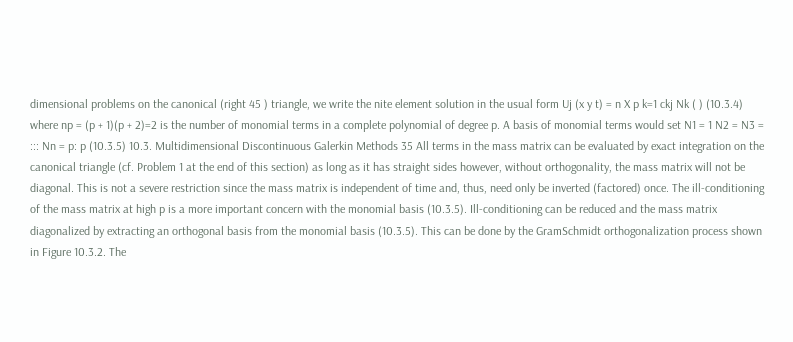dimensional problems on the canonical (right 45 ) triangle, we write the nite element solution in the usual form Uj (x y t) = n X p k=1 ckj Nk ( ) (10.3.4) where np = (p + 1)(p + 2)=2 is the number of monomial terms in a complete polynomial of degree p. A basis of monomial terms would set N1 = 1 N2 = N3 = ::: Nn = p: p (10.3.5) 10.3. Multidimensional Discontinuous Galerkin Methods 35 All terms in the mass matrix can be evaluated by exact integration on the canonical triangle (cf. Problem 1 at the end of this section) as long as it has straight sides however, without orthogonality, the mass matrix will not be diagonal. This is not a severe restriction since the mass matrix is independent of time and, thus, need only be inverted (factored) once. The ill-conditioning of the mass matrix at high p is a more important concern with the monomial basis (10.3.5). Ill-conditioning can be reduced and the mass matrix diagonalized by extracting an orthogonal basis from the monomial basis (10.3.5). This can be done by the GramSchmidt orthogonalization process shown in Figure 10.3.2. The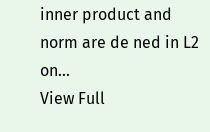inner product and norm are de ned in L2 on...
View Full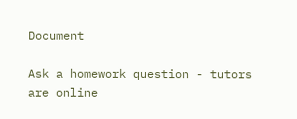Document

Ask a homework question - tutors are online